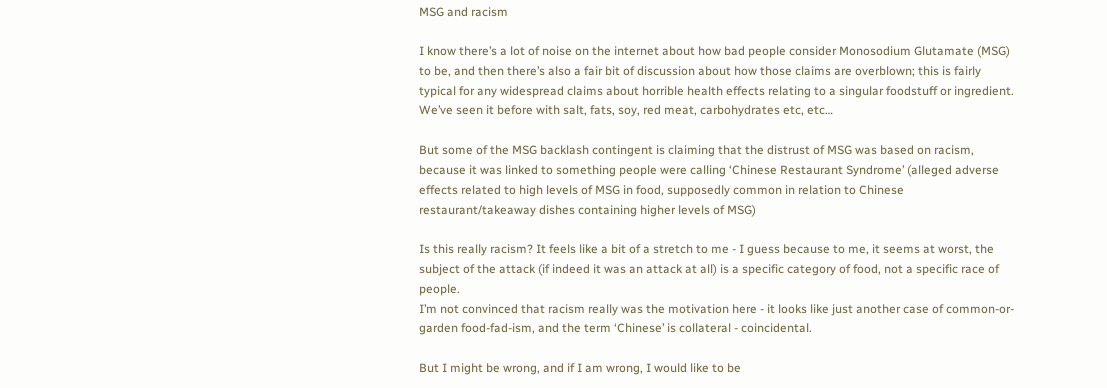MSG and racism

I know there’s a lot of noise on the internet about how bad people consider Monosodium Glutamate (MSG) to be, and then there’s also a fair bit of discussion about how those claims are overblown; this is fairly typical for any widespread claims about horrible health effects relating to a singular foodstuff or ingredient. We’ve seen it before with salt, fats, soy, red meat, carbohydrates etc, etc…

But some of the MSG backlash contingent is claiming that the distrust of MSG was based on racism, because it was linked to something people were calling ‘Chinese Restaurant Syndrome’ (alleged adverse effects related to high levels of MSG in food, supposedly common in relation to Chinese restaurant/takeaway dishes containing higher levels of MSG)

Is this really racism? It feels like a bit of a stretch to me - I guess because to me, it seems at worst, the subject of the attack (if indeed it was an attack at all) is a specific category of food, not a specific race of people.
I’m not convinced that racism really was the motivation here - it looks like just another case of common-or-garden food-fad-ism, and the term ‘Chinese’ is collateral - coincidental.

But I might be wrong, and if I am wrong, I would like to be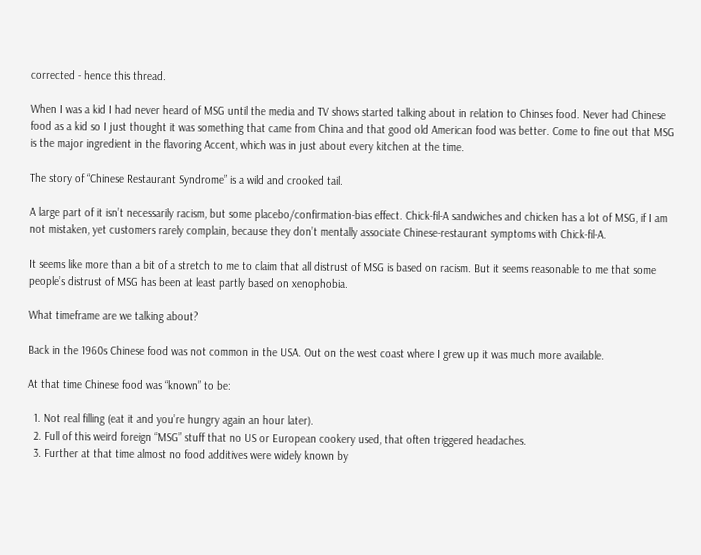corrected - hence this thread.

When I was a kid I had never heard of MSG until the media and TV shows started talking about in relation to Chinses food. Never had Chinese food as a kid so I just thought it was something that came from China and that good old American food was better. Come to fine out that MSG is the major ingredient in the flavoring Accent, which was in just about every kitchen at the time.

The story of “Chinese Restaurant Syndrome” is a wild and crooked tail.

A large part of it isn’t necessarily racism, but some placebo/confirmation-bias effect. Chick-fil-A sandwiches and chicken has a lot of MSG, if I am not mistaken, yet customers rarely complain, because they don’t mentally associate Chinese-restaurant symptoms with Chick-fil-A.

It seems like more than a bit of a stretch to me to claim that all distrust of MSG is based on racism. But it seems reasonable to me that some people’s distrust of MSG has been at least partly based on xenophobia.

What timeframe are we talking about?

Back in the 1960s Chinese food was not common in the USA. Out on the west coast where I grew up it was much more available.

At that time Chinese food was “known” to be:

  1. Not real filling (eat it and you’re hungry again an hour later).
  2. Full of this weird foreign “MSG” stuff that no US or European cookery used, that often triggered headaches.
  3. Further at that time almost no food additives were widely known by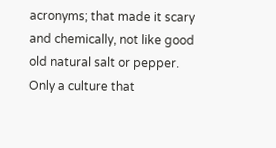acronyms; that made it scary and chemically, not like good old natural salt or pepper. Only a culture that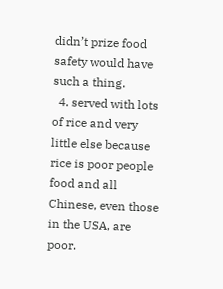didn’t prize food safety would have such a thing.
  4. served with lots of rice and very little else because rice is poor people food and all Chinese, even those in the USA, are poor.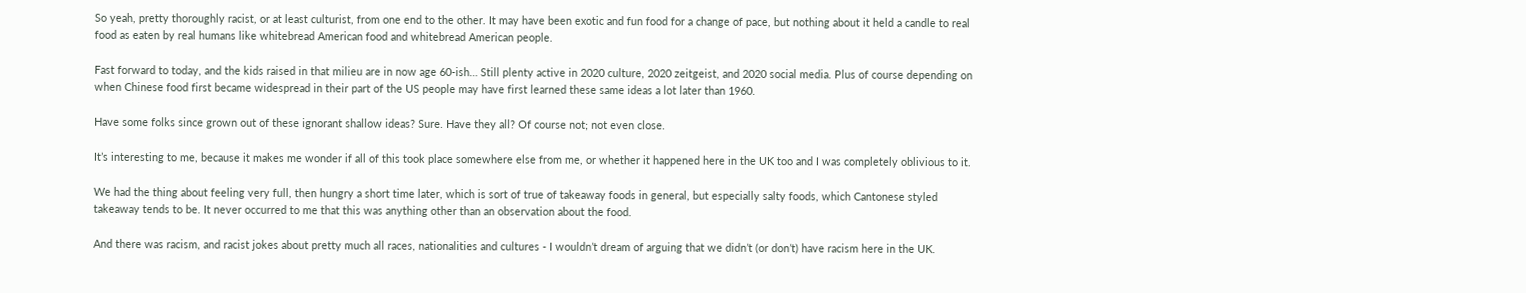So yeah, pretty thoroughly racist, or at least culturist, from one end to the other. It may have been exotic and fun food for a change of pace, but nothing about it held a candle to real food as eaten by real humans like whitebread American food and whitebread American people.

Fast forward to today, and the kids raised in that milieu are in now age 60-ish… Still plenty active in 2020 culture, 2020 zeitgeist, and 2020 social media. Plus of course depending on when Chinese food first became widespread in their part of the US people may have first learned these same ideas a lot later than 1960.

Have some folks since grown out of these ignorant shallow ideas? Sure. Have they all? Of course not; not even close.

It’s interesting to me, because it makes me wonder if all of this took place somewhere else from me, or whether it happened here in the UK too and I was completely oblivious to it.

We had the thing about feeling very full, then hungry a short time later, which is sort of true of takeaway foods in general, but especially salty foods, which Cantonese styled takeaway tends to be. It never occurred to me that this was anything other than an observation about the food.

And there was racism, and racist jokes about pretty much all races, nationalities and cultures - I wouldn’t dream of arguing that we didn’t (or don’t) have racism here in the UK.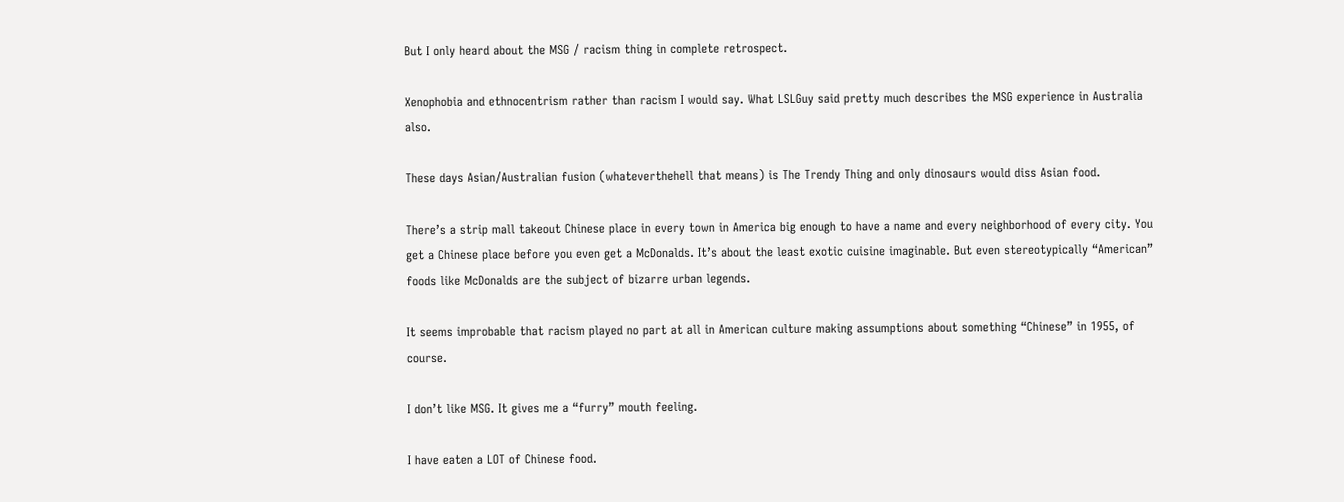But I only heard about the MSG / racism thing in complete retrospect.

Xenophobia and ethnocentrism rather than racism I would say. What LSLGuy said pretty much describes the MSG experience in Australia also.

These days Asian/Australian fusion (whateverthehell that means) is The Trendy Thing and only dinosaurs would diss Asian food.

There’s a strip mall takeout Chinese place in every town in America big enough to have a name and every neighborhood of every city. You get a Chinese place before you even get a McDonalds. It’s about the least exotic cuisine imaginable. But even stereotypically “American” foods like McDonalds are the subject of bizarre urban legends.

It seems improbable that racism played no part at all in American culture making assumptions about something “Chinese” in 1955, of course.

I don’t like MSG. It gives me a “furry” mouth feeling.

I have eaten a LOT of Chinese food.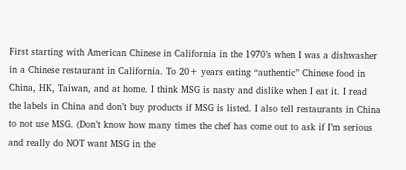First starting with American Chinese in California in the 1970’s when I was a dishwasher in a Chinese restaurant in California. To 20+ years eating “authentic” Chinese food in China, HK, Taiwan, and at home. I think MSG is nasty and dislike when I eat it. I read the labels in China and don’t buy products if MSG is listed. I also tell restaurants in China to not use MSG. (Don’t know how many times the chef has come out to ask if I’m serious and really do NOT want MSG in the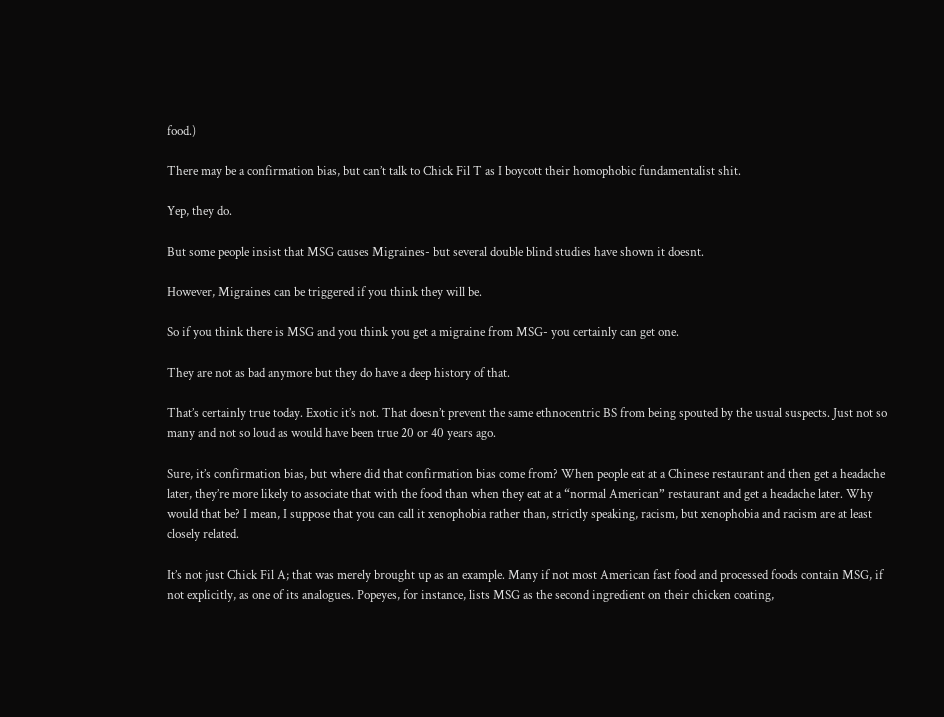food.)

There may be a confirmation bias, but can’t talk to Chick Fil T as I boycott their homophobic fundamentalist shit.

Yep, they do.

But some people insist that MSG causes Migraines- but several double blind studies have shown it doesnt.

However, Migraines can be triggered if you think they will be.

So if you think there is MSG and you think you get a migraine from MSG- you certainly can get one.

They are not as bad anymore but they do have a deep history of that.

That’s certainly true today. Exotic it’s not. That doesn’t prevent the same ethnocentric BS from being spouted by the usual suspects. Just not so many and not so loud as would have been true 20 or 40 years ago.

Sure, it’s confirmation bias, but where did that confirmation bias come from? When people eat at a Chinese restaurant and then get a headache later, they’re more likely to associate that with the food than when they eat at a “normal American” restaurant and get a headache later. Why would that be? I mean, I suppose that you can call it xenophobia rather than, strictly speaking, racism, but xenophobia and racism are at least closely related.

It’s not just Chick Fil A; that was merely brought up as an example. Many if not most American fast food and processed foods contain MSG, if not explicitly, as one of its analogues. Popeyes, for instance, lists MSG as the second ingredient on their chicken coating,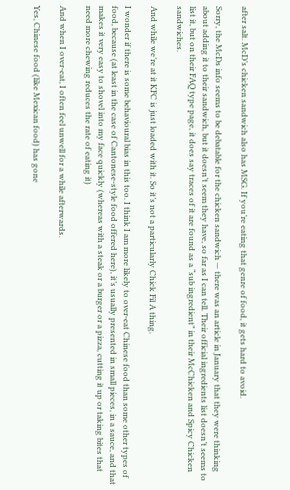after salt. McD’s chicken sandwich also has MSG. If you’re eating that genre of food, it gets hard to avoid.

Sorry, the McDs info seems to be debatable for the chicken sandwich — there was an article in January that they were thinking about adding it to their sandwich, but it doesn’t seem they have, so far as I can tell. Their official ingredients list doesn’t seems to list it, but on their FAQ type page, it does say traces of it are found as a “sub ingredient” in their McChicken and Spicy Chicken sandwiches.

And while we’re at it KFC is just loaded with it. So it’s not a particularly Chick Fil A thing.

I wonder if there is some behavioural bias in this too. I think I am more likely to over-eat Chinese food than some other types of food, because (at least in the case of Cantonese-style food offered here), it’s usually presented in small pieces, in a sauce, and that makes it very easy to shovel into my face quickly (whereas with a steak or a burger or a pizza, cutting it up or taking bites that need more chewing reduces the rate of eating it)

And when I over-eat, I often feel unwell for a while afterwards.

Yes, Chinese food (like Mexican food) has gone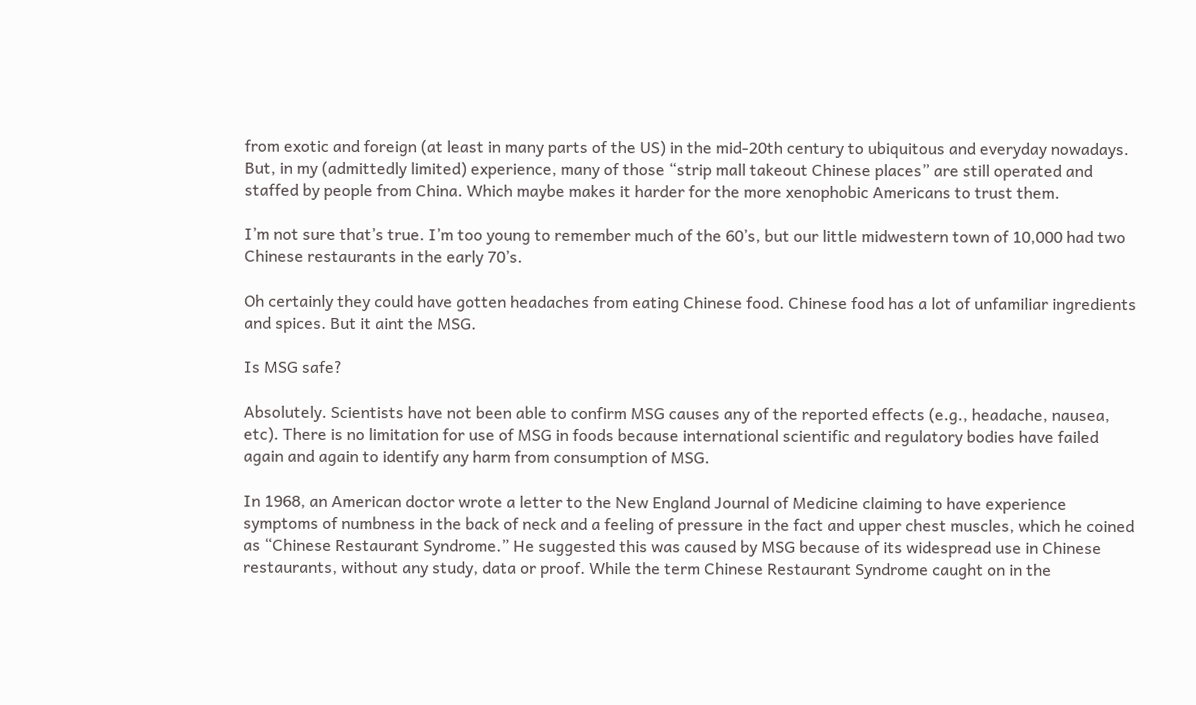from exotic and foreign (at least in many parts of the US) in the mid-20th century to ubiquitous and everyday nowadays. But, in my (admittedly limited) experience, many of those “strip mall takeout Chinese places” are still operated and staffed by people from China. Which maybe makes it harder for the more xenophobic Americans to trust them.

I’m not sure that’s true. I’m too young to remember much of the 60’s, but our little midwestern town of 10,000 had two Chinese restaurants in the early 70’s.

Oh certainly they could have gotten headaches from eating Chinese food. Chinese food has a lot of unfamiliar ingredients and spices. But it aint the MSG.

Is MSG safe?

Absolutely. Scientists have not been able to confirm MSG causes any of the reported effects (e.g., headache, nausea, etc). There is no limitation for use of MSG in foods because international scientific and regulatory bodies have failed again and again to identify any harm from consumption of MSG.

In 1968, an American doctor wrote a letter to the New England Journal of Medicine claiming to have experience symptoms of numbness in the back of neck and a feeling of pressure in the fact and upper chest muscles, which he coined as “Chinese Restaurant Syndrome.” He suggested this was caused by MSG because of its widespread use in Chinese restaurants, without any study, data or proof. While the term Chinese Restaurant Syndrome caught on in the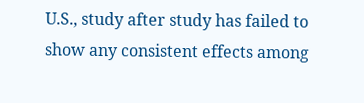U.S., study after study has failed to show any consistent effects among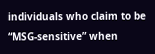individuals who claim to be “MSG-sensitive” when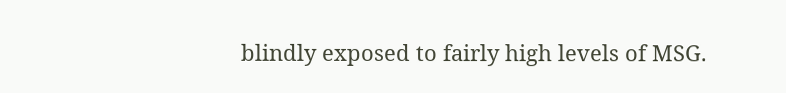blindly exposed to fairly high levels of MSG.